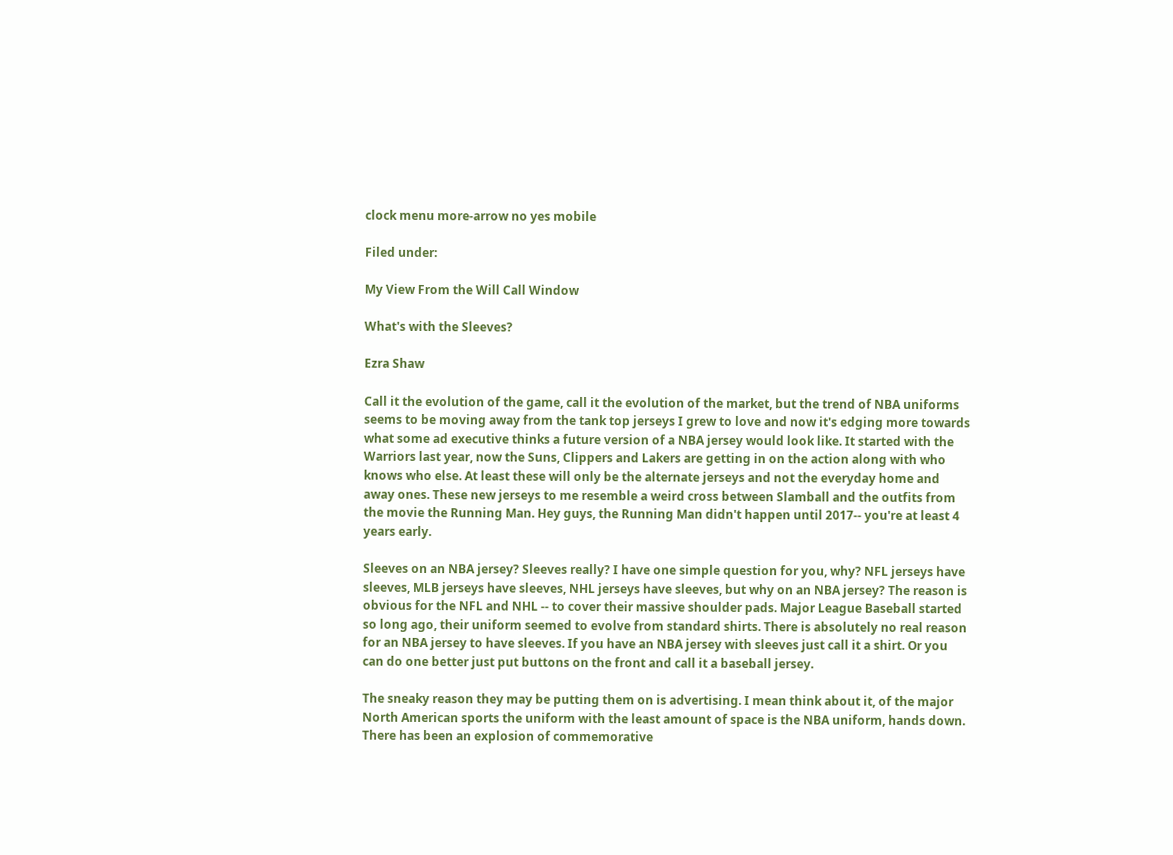clock menu more-arrow no yes mobile

Filed under:

My View From the Will Call Window

What's with the Sleeves?

Ezra Shaw

Call it the evolution of the game, call it the evolution of the market, but the trend of NBA uniforms seems to be moving away from the tank top jerseys I grew to love and now it's edging more towards what some ad executive thinks a future version of a NBA jersey would look like. It started with the Warriors last year, now the Suns, Clippers and Lakers are getting in on the action along with who knows who else. At least these will only be the alternate jerseys and not the everyday home and away ones. These new jerseys to me resemble a weird cross between Slamball and the outfits from the movie the Running Man. Hey guys, the Running Man didn't happen until 2017-- you're at least 4 years early.

Sleeves on an NBA jersey? Sleeves really? I have one simple question for you, why? NFL jerseys have sleeves, MLB jerseys have sleeves, NHL jerseys have sleeves, but why on an NBA jersey? The reason is obvious for the NFL and NHL -- to cover their massive shoulder pads. Major League Baseball started so long ago, their uniform seemed to evolve from standard shirts. There is absolutely no real reason for an NBA jersey to have sleeves. If you have an NBA jersey with sleeves just call it a shirt. Or you can do one better just put buttons on the front and call it a baseball jersey.

The sneaky reason they may be putting them on is advertising. I mean think about it, of the major North American sports the uniform with the least amount of space is the NBA uniform, hands down. There has been an explosion of commemorative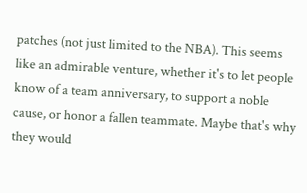patches (not just limited to the NBA). This seems like an admirable venture, whether it's to let people know of a team anniversary, to support a noble cause, or honor a fallen teammate. Maybe that's why they would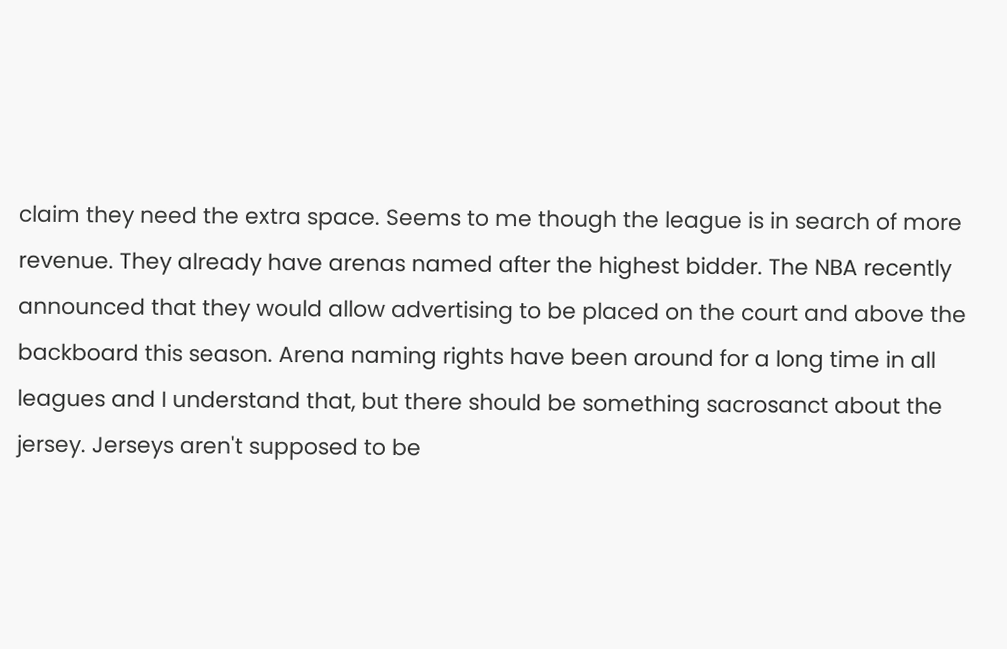claim they need the extra space. Seems to me though the league is in search of more revenue. They already have arenas named after the highest bidder. The NBA recently announced that they would allow advertising to be placed on the court and above the backboard this season. Arena naming rights have been around for a long time in all leagues and I understand that, but there should be something sacrosanct about the jersey. Jerseys aren't supposed to be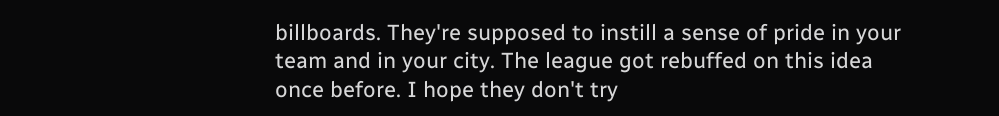billboards. They're supposed to instill a sense of pride in your team and in your city. The league got rebuffed on this idea once before. I hope they don't try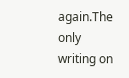again.The only writing on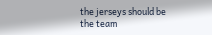the jerseys should be the team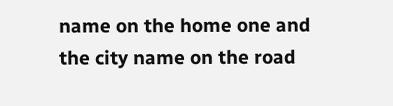name on the home one and the city name on the road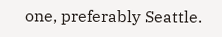one, preferably Seattle.